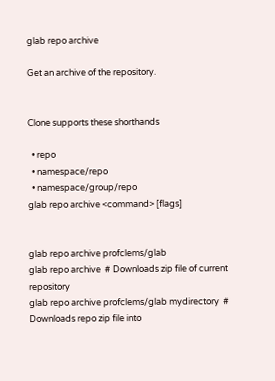glab repo archive

Get an archive of the repository.


Clone supports these shorthands

  • repo
  • namespace/repo
  • namespace/group/repo
glab repo archive <command> [flags]


glab repo archive profclems/glab
glab repo archive  # Downloads zip file of current repository
glab repo archive profclems/glab mydirectory  # Downloads repo zip file into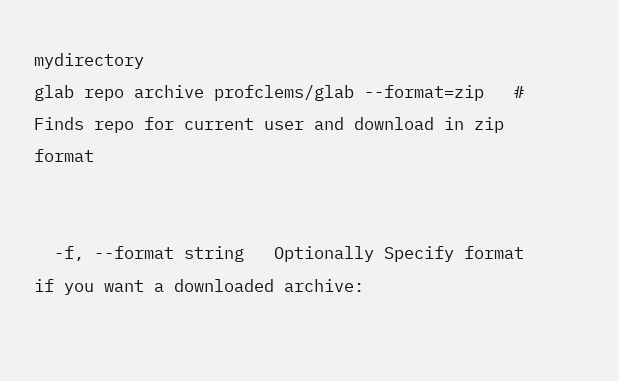mydirectory
glab repo archive profclems/glab --format=zip   # Finds repo for current user and download in zip format


  -f, --format string   Optionally Specify format if you want a downloaded archive: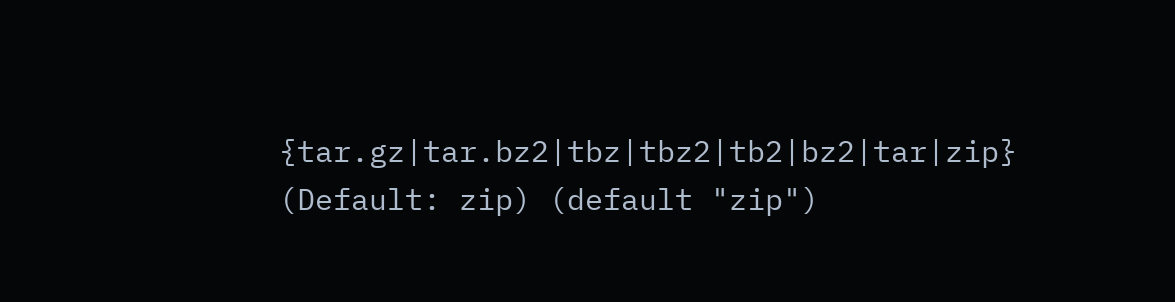{tar.gz|tar.bz2|tbz|tbz2|tb2|bz2|tar|zip} (Default: zip) (default "zip")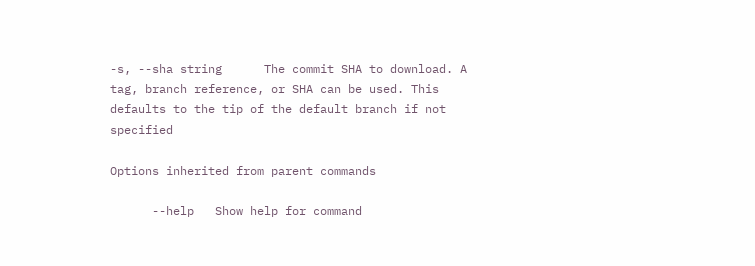-s, --sha string      The commit SHA to download. A tag, branch reference, or SHA can be used. This defaults to the tip of the default branch if not specified

Options inherited from parent commands

      --help   Show help for command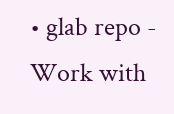• glab repo - Work with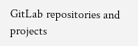GitLab repositories and projects